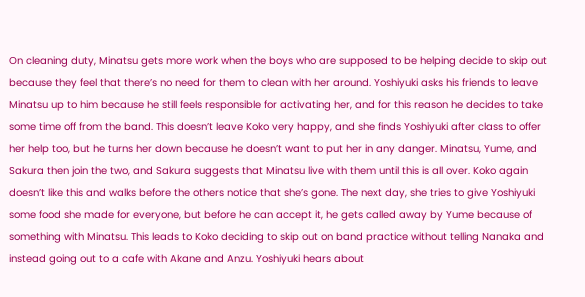On cleaning duty, Minatsu gets more work when the boys who are supposed to be helping decide to skip out because they feel that there’s no need for them to clean with her around. Yoshiyuki asks his friends to leave Minatsu up to him because he still feels responsible for activating her, and for this reason he decides to take some time off from the band. This doesn’t leave Koko very happy, and she finds Yoshiyuki after class to offer her help too, but he turns her down because he doesn’t want to put her in any danger. Minatsu, Yume, and Sakura then join the two, and Sakura suggests that Minatsu live with them until this is all over. Koko again doesn’t like this and walks before the others notice that she’s gone. The next day, she tries to give Yoshiyuki some food she made for everyone, but before he can accept it, he gets called away by Yume because of something with Minatsu. This leads to Koko deciding to skip out on band practice without telling Nanaka and instead going out to a cafe with Akane and Anzu. Yoshiyuki hears about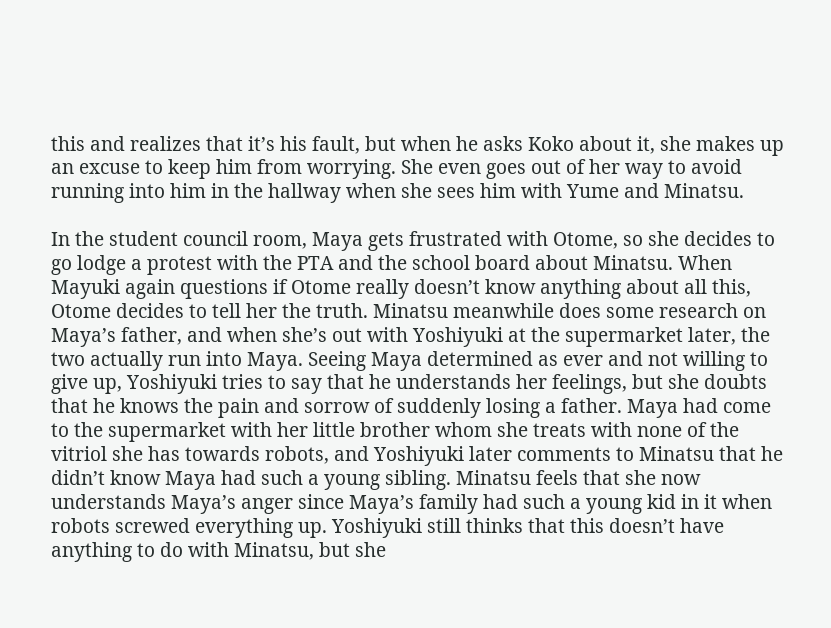this and realizes that it’s his fault, but when he asks Koko about it, she makes up an excuse to keep him from worrying. She even goes out of her way to avoid running into him in the hallway when she sees him with Yume and Minatsu.

In the student council room, Maya gets frustrated with Otome, so she decides to go lodge a protest with the PTA and the school board about Minatsu. When Mayuki again questions if Otome really doesn’t know anything about all this, Otome decides to tell her the truth. Minatsu meanwhile does some research on Maya’s father, and when she’s out with Yoshiyuki at the supermarket later, the two actually run into Maya. Seeing Maya determined as ever and not willing to give up, Yoshiyuki tries to say that he understands her feelings, but she doubts that he knows the pain and sorrow of suddenly losing a father. Maya had come to the supermarket with her little brother whom she treats with none of the vitriol she has towards robots, and Yoshiyuki later comments to Minatsu that he didn’t know Maya had such a young sibling. Minatsu feels that she now understands Maya’s anger since Maya’s family had such a young kid in it when robots screwed everything up. Yoshiyuki still thinks that this doesn’t have anything to do with Minatsu, but she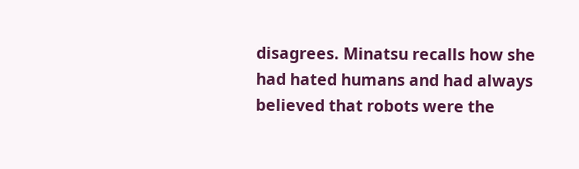disagrees. Minatsu recalls how she had hated humans and had always believed that robots were the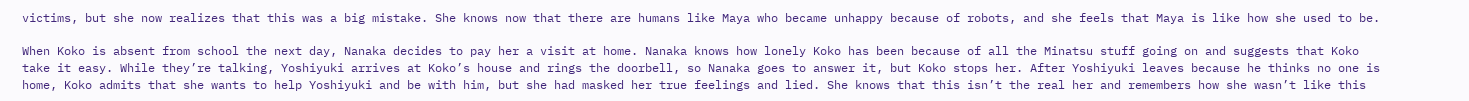victims, but she now realizes that this was a big mistake. She knows now that there are humans like Maya who became unhappy because of robots, and she feels that Maya is like how she used to be.

When Koko is absent from school the next day, Nanaka decides to pay her a visit at home. Nanaka knows how lonely Koko has been because of all the Minatsu stuff going on and suggests that Koko take it easy. While they’re talking, Yoshiyuki arrives at Koko’s house and rings the doorbell, so Nanaka goes to answer it, but Koko stops her. After Yoshiyuki leaves because he thinks no one is home, Koko admits that she wants to help Yoshiyuki and be with him, but she had masked her true feelings and lied. She knows that this isn’t the real her and remembers how she wasn’t like this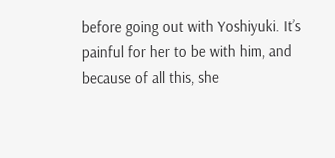before going out with Yoshiyuki. It’s painful for her to be with him, and because of all this, she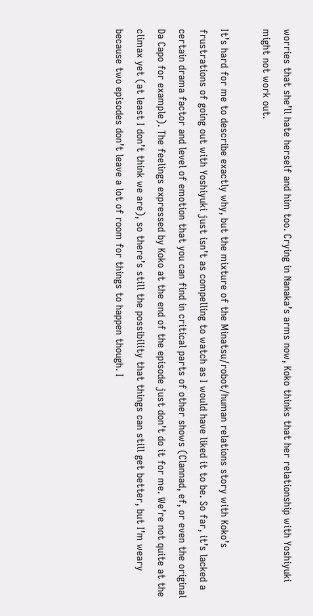worries that she’ll hate herself and him too. Crying in Nanaka’s arms now, Koko thinks that her relationship with Yoshiyuki might not work out.

It’s hard for me to describe exactly why, but the mixture of the Minatsu/robot/human relations story with Koko’s frustrations of going out with Yoshiyuki just isn’t as compelling to watch as I would have liked it to be. So far, it’s lacked a certain drama factor and level of emotion that you can find in critical parts of other shows (Clannad, ef, or even the original Da Capo for example). The feelings expressed by Koko at the end of the episode just don’t do it for me. We’re not quite at the climax yet (at least I don’t think we are), so there’s still the possibility that things can still get better, but I’m weary because two episodes don’t leave a lot of room for things to happen though. I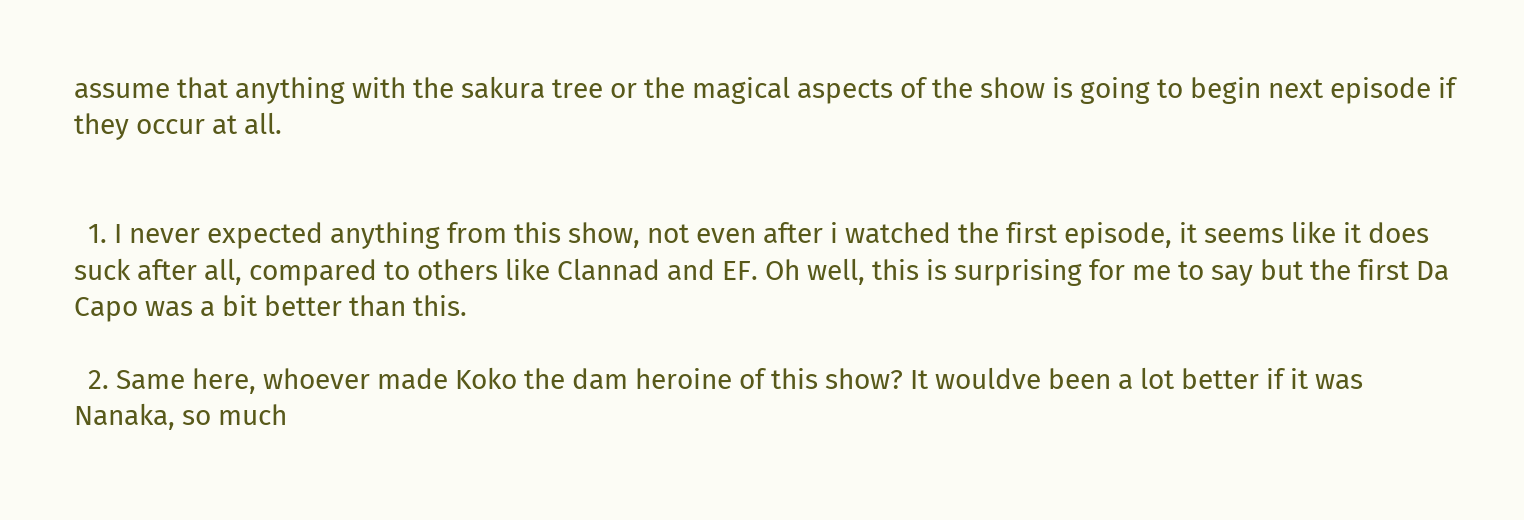assume that anything with the sakura tree or the magical aspects of the show is going to begin next episode if they occur at all.


  1. I never expected anything from this show, not even after i watched the first episode, it seems like it does suck after all, compared to others like Clannad and EF. Oh well, this is surprising for me to say but the first Da Capo was a bit better than this.

  2. Same here, whoever made Koko the dam heroine of this show? It wouldve been a lot better if it was Nanaka, so much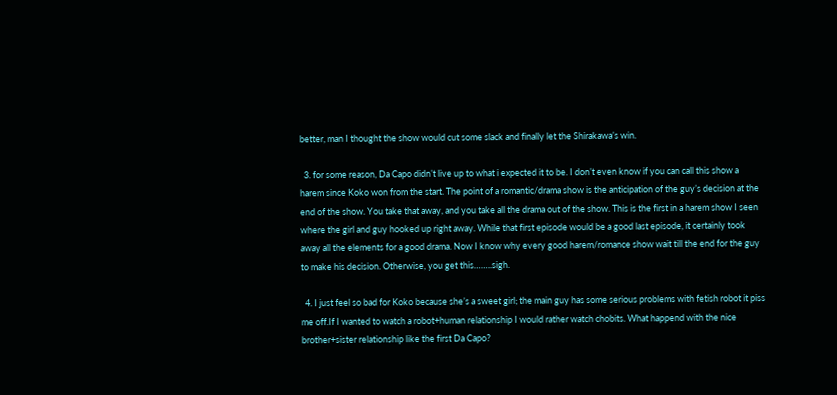better, man I thought the show would cut some slack and finally let the Shirakawa’s win.

  3. for some reason, Da Capo didn’t live up to what i expected it to be. I don’t even know if you can call this show a harem since Koko won from the start. The point of a romantic/drama show is the anticipation of the guy’s decision at the end of the show. You take that away, and you take all the drama out of the show. This is the first in a harem show I seen where the girl and guy hooked up right away. While that first episode would be a good last episode, it certainly took away all the elements for a good drama. Now I know why every good harem/romance show wait till the end for the guy to make his decision. Otherwise, you get this……..sigh.

  4. I just feel so bad for Koko because she’s a sweet girl; the main guy has some serious problems with fetish robot it piss me off.If I wanted to watch a robot+human relationship I would rather watch chobits. What happend with the nice brother+sister relationship like the first Da Capo?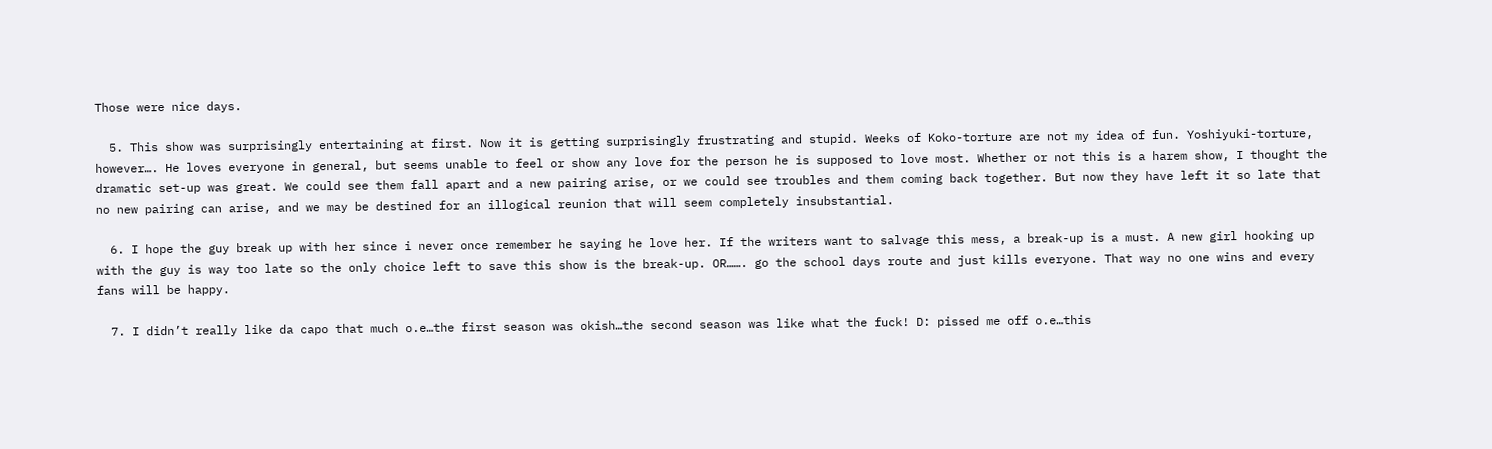Those were nice days.

  5. This show was surprisingly entertaining at first. Now it is getting surprisingly frustrating and stupid. Weeks of Koko-torture are not my idea of fun. Yoshiyuki-torture, however…. He loves everyone in general, but seems unable to feel or show any love for the person he is supposed to love most. Whether or not this is a harem show, I thought the dramatic set-up was great. We could see them fall apart and a new pairing arise, or we could see troubles and them coming back together. But now they have left it so late that no new pairing can arise, and we may be destined for an illogical reunion that will seem completely insubstantial.

  6. I hope the guy break up with her since i never once remember he saying he love her. If the writers want to salvage this mess, a break-up is a must. A new girl hooking up with the guy is way too late so the only choice left to save this show is the break-up. OR……. go the school days route and just kills everyone. That way no one wins and every fans will be happy.

  7. I didn’t really like da capo that much o.e…the first season was okish…the second season was like what the fuck! D: pissed me off o.e…this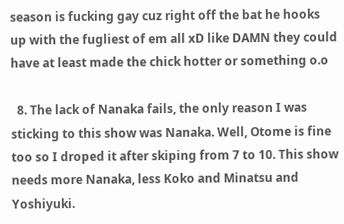season is fucking gay cuz right off the bat he hooks up with the fugliest of em all xD like DAMN they could have at least made the chick hotter or something o.o

  8. The lack of Nanaka fails, the only reason I was sticking to this show was Nanaka. Well, Otome is fine too so I droped it after skiping from 7 to 10. This show needs more Nanaka, less Koko and Minatsu and Yoshiyuki.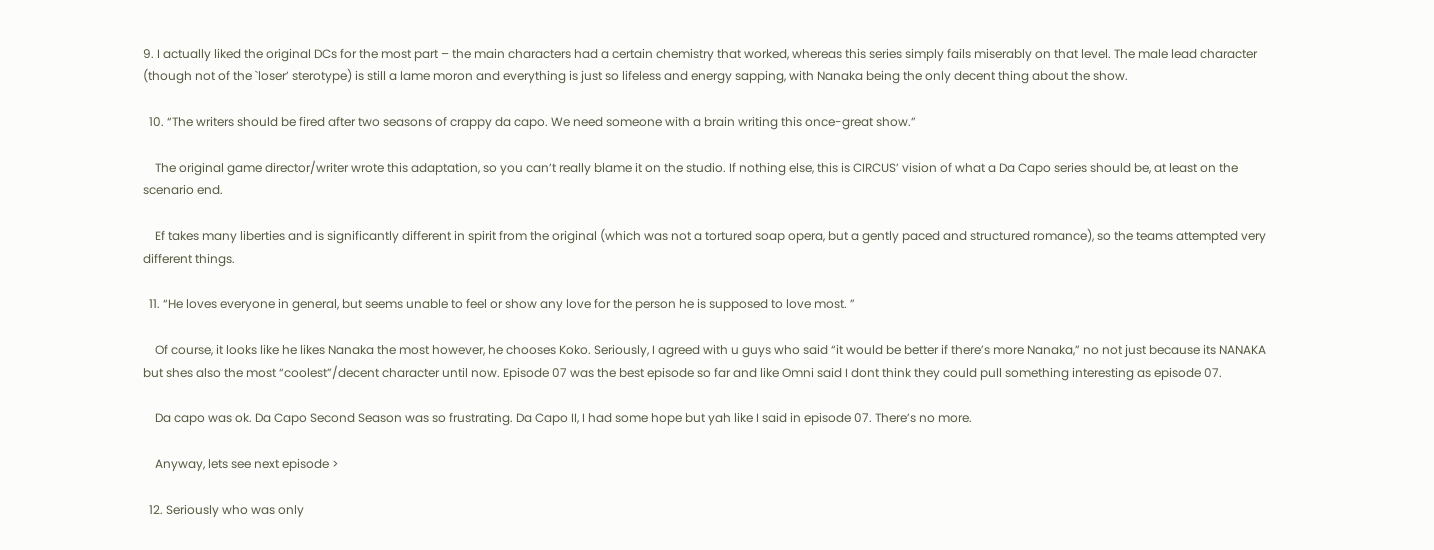9. I actually liked the original DCs for the most part – the main characters had a certain chemistry that worked, whereas this series simply fails miserably on that level. The male lead character (though not of the `loser’ sterotype) is still a lame moron and everything is just so lifeless and energy sapping, with Nanaka being the only decent thing about the show.

  10. “The writers should be fired after two seasons of crappy da capo. We need someone with a brain writing this once-great show.”

    The original game director/writer wrote this adaptation, so you can’t really blame it on the studio. If nothing else, this is CIRCUS’ vision of what a Da Capo series should be, at least on the scenario end.

    Ef takes many liberties and is significantly different in spirit from the original (which was not a tortured soap opera, but a gently paced and structured romance), so the teams attempted very different things.

  11. “He loves everyone in general, but seems unable to feel or show any love for the person he is supposed to love most. ”

    Of course, it looks like he likes Nanaka the most however, he chooses Koko. Seriously, I agreed with u guys who said “it would be better if there’s more Nanaka,” no not just because its NANAKA but shes also the most “coolest”/decent character until now. Episode 07 was the best episode so far and like Omni said I dont think they could pull something interesting as episode 07.

    Da capo was ok. Da Capo Second Season was so frustrating. Da Capo II, I had some hope but yah like I said in episode 07. There’s no more.

    Anyway, lets see next episode >

  12. Seriously who was only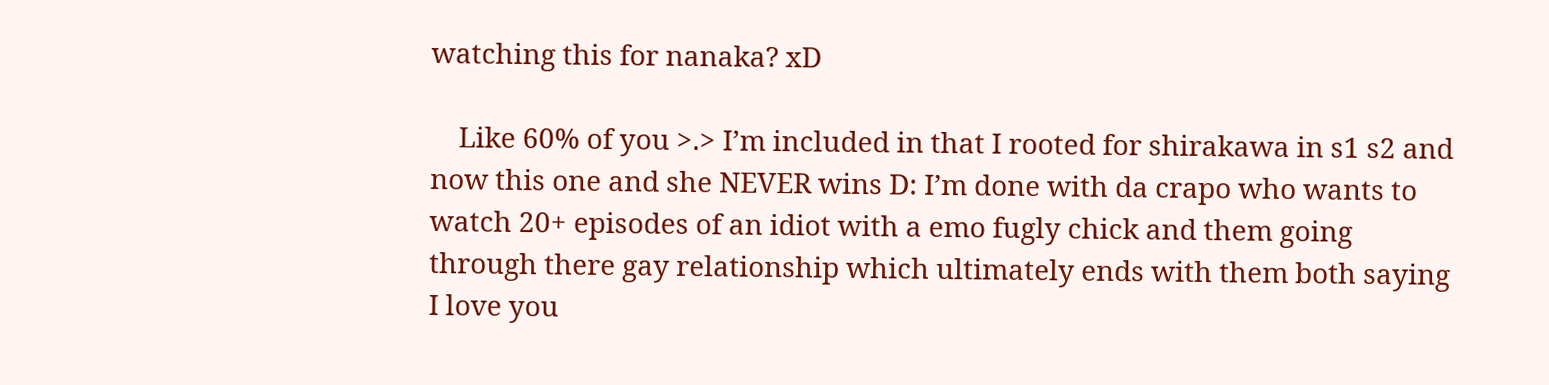watching this for nanaka? xD

    Like 60% of you >.> I’m included in that I rooted for shirakawa in s1 s2 and now this one and she NEVER wins D: I’m done with da crapo who wants to watch 20+ episodes of an idiot with a emo fugly chick and them going through there gay relationship which ultimately ends with them both saying I love you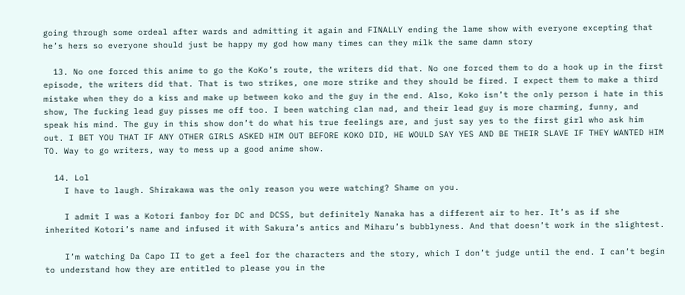going through some ordeal after wards and admitting it again and FINALLY ending the lame show with everyone excepting that he’s hers so everyone should just be happy my god how many times can they milk the same damn story

  13. No one forced this anime to go the KoKo’s route, the writers did that. No one forced them to do a hook up in the first episode, the writers did that. That is two strikes, one more strike and they should be fired. I expect them to make a third mistake when they do a kiss and make up between koko and the guy in the end. Also, Koko isn’t the only person i hate in this show, The fucking lead guy pisses me off too. I been watching clan nad, and their lead guy is more charming, funny, and speak his mind. The guy in this show don’t do what his true feelings are, and just say yes to the first girl who ask him out. I BET YOU THAT IF ANY OTHER GIRLS ASKED HIM OUT BEFORE KOKO DID, HE WOULD SAY YES AND BE THEIR SLAVE IF THEY WANTED HIM TO. Way to go writers, way to mess up a good anime show.

  14. Lol
    I have to laugh. Shirakawa was the only reason you were watching? Shame on you.

    I admit I was a Kotori fanboy for DC and DCSS, but definitely Nanaka has a different air to her. It’s as if she inherited Kotori’s name and infused it with Sakura’s antics and Miharu’s bubblyness. And that doesn’t work in the slightest.

    I’m watching Da Capo II to get a feel for the characters and the story, which I don’t judge until the end. I can’t begin to understand how they are entitled to please you in the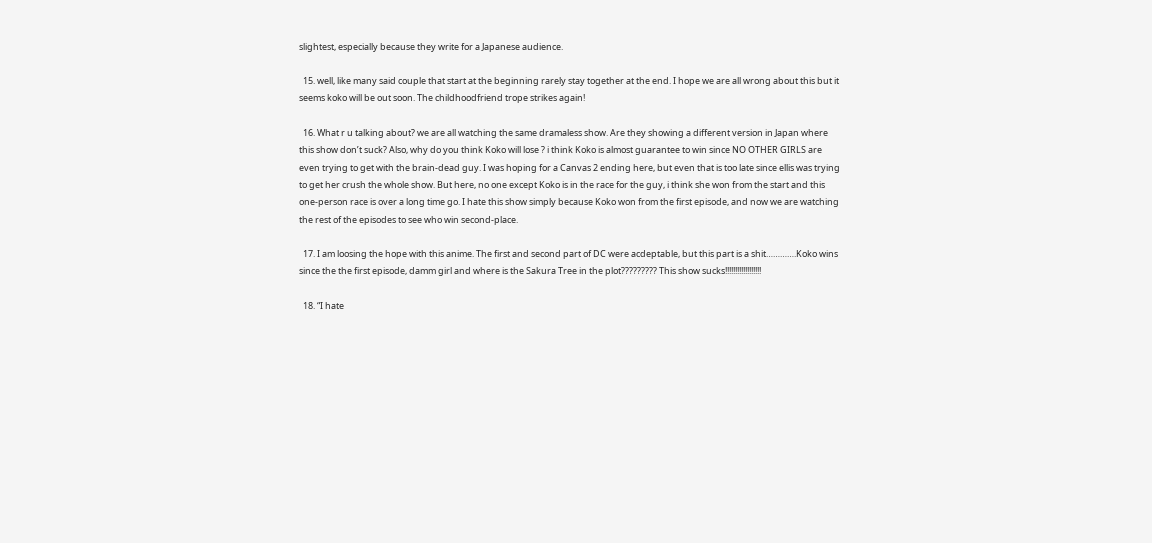slightest, especially because they write for a Japanese audience.

  15. well, like many said couple that start at the beginning rarely stay together at the end. I hope we are all wrong about this but it seems koko will be out soon. The childhoodfriend trope strikes again!

  16. What r u talking about? we are all watching the same dramaless show. Are they showing a different version in Japan where this show don’t suck? Also, why do you think Koko will lose ? i think Koko is almost guarantee to win since NO OTHER GIRLS are even trying to get with the brain-dead guy. I was hoping for a Canvas 2 ending here, but even that is too late since ellis was trying to get her crush the whole show. But here, no one except Koko is in the race for the guy, i think she won from the start and this one-person race is over a long time go. I hate this show simply because Koko won from the first episode, and now we are watching the rest of the episodes to see who win second-place.

  17. I am loosing the hope with this anime. The first and second part of DC were acdeptable, but this part is a shit………….Koko wins since the the first episode, damm girl and where is the Sakura Tree in the plot????????? This show sucks!!!!!!!!!!!!!!!!!!

  18. “I hate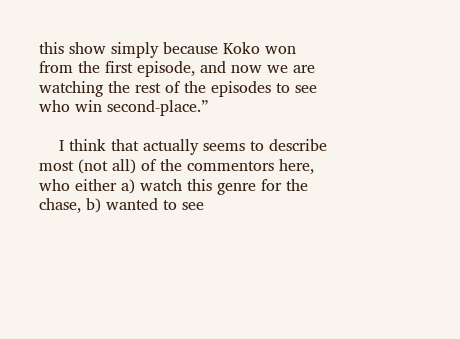this show simply because Koko won from the first episode, and now we are watching the rest of the episodes to see who win second-place.”

    I think that actually seems to describe most (not all) of the commentors here, who either a) watch this genre for the chase, b) wanted to see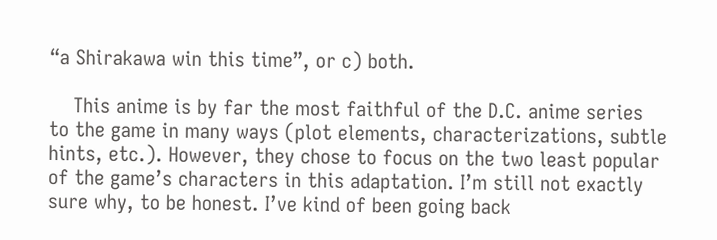“a Shirakawa win this time”, or c) both.

    This anime is by far the most faithful of the D.C. anime series to the game in many ways (plot elements, characterizations, subtle hints, etc.). However, they chose to focus on the two least popular of the game’s characters in this adaptation. I’m still not exactly sure why, to be honest. I’ve kind of been going back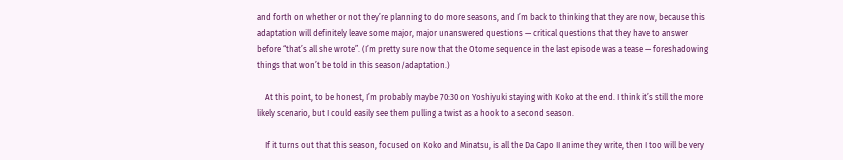and forth on whether or not they’re planning to do more seasons, and I’m back to thinking that they are now, because this adaptation will definitely leave some major, major unanswered questions — critical questions that they have to answer before “that’s all she wrote”. (I’m pretty sure now that the Otome sequence in the last episode was a tease — foreshadowing things that won’t be told in this season/adaptation.)

    At this point, to be honest, I’m probably maybe 70:30 on Yoshiyuki staying with Koko at the end. I think it’s still the more likely scenario, but I could easily see them pulling a twist as a hook to a second season.

    If it turns out that this season, focused on Koko and Minatsu, is all the Da Capo II anime they write, then I too will be very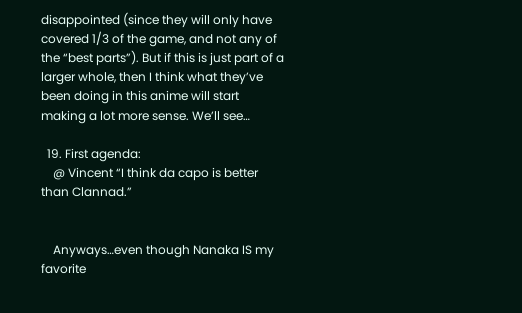disappointed (since they will only have covered 1/3 of the game, and not any of the “best parts”). But if this is just part of a larger whole, then I think what they’ve been doing in this anime will start making a lot more sense. We’ll see…

  19. First agenda:
    @ Vincent “I think da capo is better than Clannad.”


    Anyways…even though Nanaka IS my favorite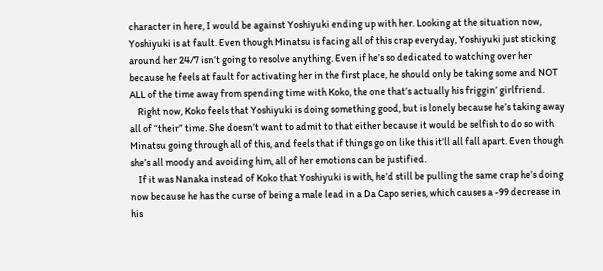character in here, I would be against Yoshiyuki ending up with her. Looking at the situation now, Yoshiyuki is at fault. Even though Minatsu is facing all of this crap everyday, Yoshiyuki just sticking around her 24/7 isn’t going to resolve anything. Even if he’s so dedicated to watching over her because he feels at fault for activating her in the first place, he should only be taking some and NOT ALL of the time away from spending time with Koko, the one that’s actually his friggin’ girlfriend.
    Right now, Koko feels that Yoshiyuki is doing something good, but is lonely because he’s taking away all of “their” time. She doesn’t want to admit to that either because it would be selfish to do so with Minatsu going through all of this, and feels that if things go on like this it’ll all fall apart. Even though she’s all moody and avoiding him, all of her emotions can be justified.
    If it was Nanaka instead of Koko that Yoshiyuki is with, he’d still be pulling the same crap he’s doing now because he has the curse of being a male lead in a Da Capo series, which causes a -99 decrease in his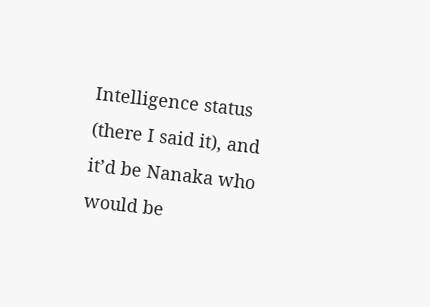Intelligence status (there I said it), and it’d be Nanaka who would be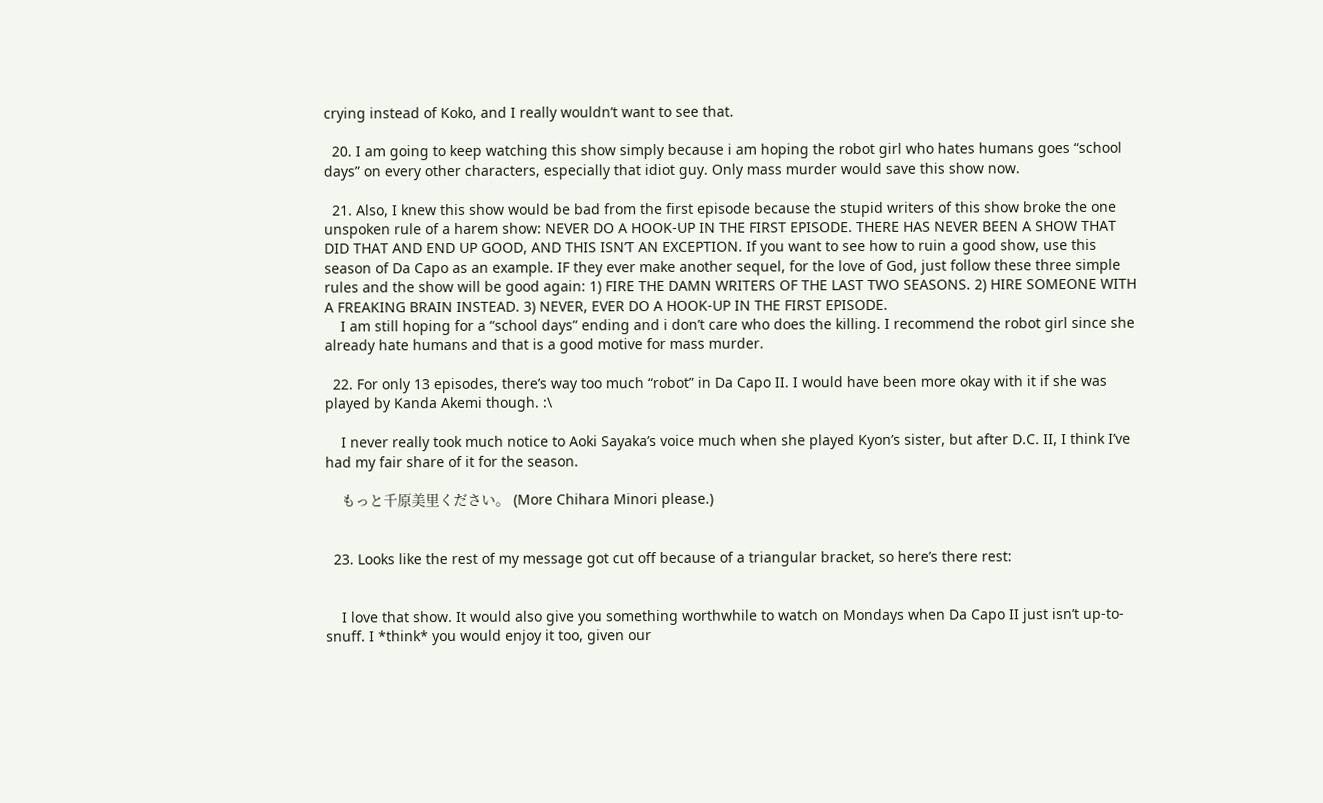crying instead of Koko, and I really wouldn’t want to see that.

  20. I am going to keep watching this show simply because i am hoping the robot girl who hates humans goes “school days” on every other characters, especially that idiot guy. Only mass murder would save this show now.

  21. Also, I knew this show would be bad from the first episode because the stupid writers of this show broke the one unspoken rule of a harem show: NEVER DO A HOOK-UP IN THE FIRST EPISODE. THERE HAS NEVER BEEN A SHOW THAT DID THAT AND END UP GOOD, AND THIS ISN’T AN EXCEPTION. If you want to see how to ruin a good show, use this season of Da Capo as an example. IF they ever make another sequel, for the love of God, just follow these three simple rules and the show will be good again: 1) FIRE THE DAMN WRITERS OF THE LAST TWO SEASONS. 2) HIRE SOMEONE WITH A FREAKING BRAIN INSTEAD. 3) NEVER, EVER DO A HOOK-UP IN THE FIRST EPISODE.
    I am still hoping for a “school days” ending and i don’t care who does the killing. I recommend the robot girl since she already hate humans and that is a good motive for mass murder.

  22. For only 13 episodes, there’s way too much “robot” in Da Capo II. I would have been more okay with it if she was played by Kanda Akemi though. :\

    I never really took much notice to Aoki Sayaka’s voice much when she played Kyon’s sister, but after D.C. II, I think I’ve had my fair share of it for the season.

    もっと千原美里ください。 (More Chihara Minori please.)


  23. Looks like the rest of my message got cut off because of a triangular bracket, so here’s there rest:


    I love that show. It would also give you something worthwhile to watch on Mondays when Da Capo II just isn’t up-to-snuff. I *think* you would enjoy it too, given our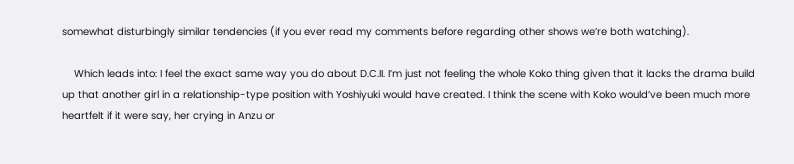somewhat disturbingly similar tendencies (if you ever read my comments before regarding other shows we’re both watching).

    Which leads into: I feel the exact same way you do about D.C.II. I’m just not feeling the whole Koko thing given that it lacks the drama build up that another girl in a relationship-type position with Yoshiyuki would have created. I think the scene with Koko would’ve been much more heartfelt if it were say, her crying in Anzu or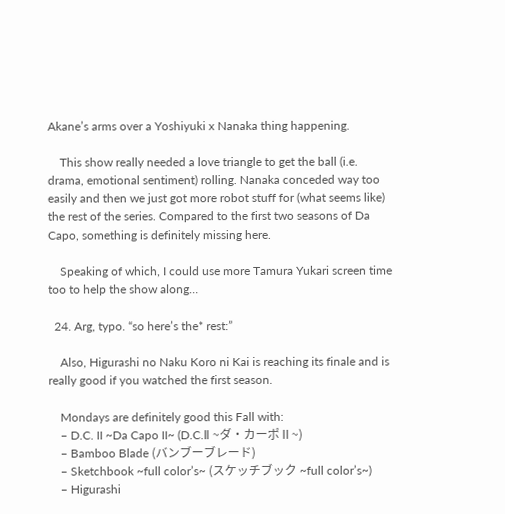Akane’s arms over a Yoshiyuki x Nanaka thing happening.

    This show really needed a love triangle to get the ball (i.e. drama, emotional sentiment) rolling. Nanaka conceded way too easily and then we just got more robot stuff for (what seems like) the rest of the series. Compared to the first two seasons of Da Capo, something is definitely missing here.

    Speaking of which, I could use more Tamura Yukari screen time too to help the show along…

  24. Arg, typo. “so here’s the* rest:”

    Also, Higurashi no Naku Koro ni Kai is reaching its finale and is really good if you watched the first season.

    Mondays are definitely good this Fall with:
    – D.C. II ~Da Capo II~ (D.C.Ⅱ ~ダ・カーポⅡ~)
    – Bamboo Blade (バンブーブレード)
    – Sketchbook ~full color’s~ (スケッチブック ~full color’s~)
    – Higurashi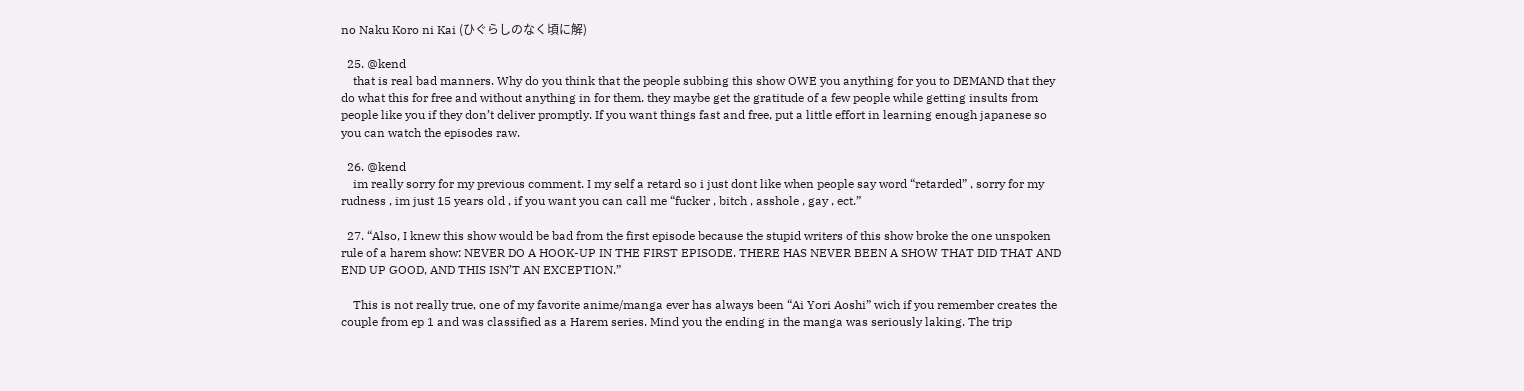no Naku Koro ni Kai (ひぐらしのなく頃に解)

  25. @kend
    that is real bad manners. Why do you think that the people subbing this show OWE you anything for you to DEMAND that they do what this for free and without anything in for them. they maybe get the gratitude of a few people while getting insults from people like you if they don’t deliver promptly. If you want things fast and free, put a little effort in learning enough japanese so you can watch the episodes raw.

  26. @kend
    im really sorry for my previous comment. I my self a retard so i just dont like when people say word “retarded” , sorry for my rudness , im just 15 years old , if you want you can call me “fucker , bitch , asshole , gay , ect.”

  27. “Also, I knew this show would be bad from the first episode because the stupid writers of this show broke the one unspoken rule of a harem show: NEVER DO A HOOK-UP IN THE FIRST EPISODE. THERE HAS NEVER BEEN A SHOW THAT DID THAT AND END UP GOOD, AND THIS ISN’T AN EXCEPTION.”

    This is not really true, one of my favorite anime/manga ever has always been “Ai Yori Aoshi” wich if you remember creates the couple from ep 1 and was classified as a Harem series. Mind you the ending in the manga was seriously laking. The trip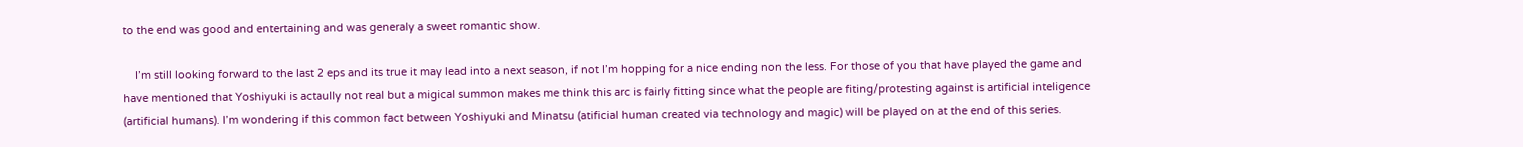to the end was good and entertaining and was generaly a sweet romantic show.

    I’m still looking forward to the last 2 eps and its true it may lead into a next season, if not I’m hopping for a nice ending non the less. For those of you that have played the game and have mentioned that Yoshiyuki is actaully not real but a migical summon makes me think this arc is fairly fitting since what the people are fiting/protesting against is artificial inteligence (artificial humans). I’m wondering if this common fact between Yoshiyuki and Minatsu (atificial human created via technology and magic) will be played on at the end of this series.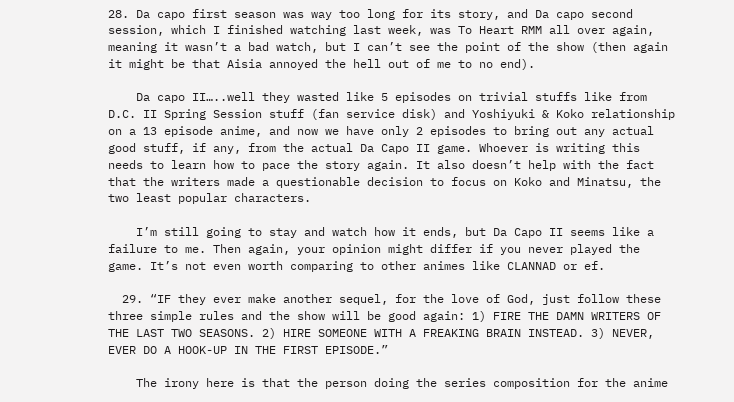28. Da capo first season was way too long for its story, and Da capo second session, which I finished watching last week, was To Heart RMM all over again, meaning it wasn’t a bad watch, but I can’t see the point of the show (then again it might be that Aisia annoyed the hell out of me to no end).

    Da capo II…..well they wasted like 5 episodes on trivial stuffs like from D.C. II Spring Session stuff (fan service disk) and Yoshiyuki & Koko relationship on a 13 episode anime, and now we have only 2 episodes to bring out any actual good stuff, if any, from the actual Da Capo II game. Whoever is writing this needs to learn how to pace the story again. It also doesn’t help with the fact that the writers made a questionable decision to focus on Koko and Minatsu, the two least popular characters.

    I’m still going to stay and watch how it ends, but Da Capo II seems like a failure to me. Then again, your opinion might differ if you never played the game. It’s not even worth comparing to other animes like CLANNAD or ef.

  29. “IF they ever make another sequel, for the love of God, just follow these three simple rules and the show will be good again: 1) FIRE THE DAMN WRITERS OF THE LAST TWO SEASONS. 2) HIRE SOMEONE WITH A FREAKING BRAIN INSTEAD. 3) NEVER, EVER DO A HOOK-UP IN THE FIRST EPISODE.”

    The irony here is that the person doing the series composition for the anime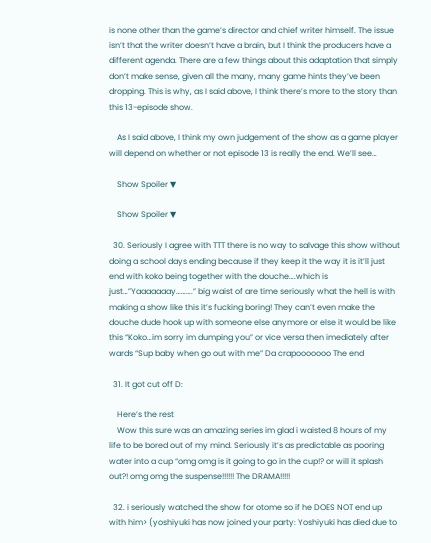is none other than the game’s director and chief writer himself. The issue isn’t that the writer doesn’t have a brain, but I think the producers have a different agenda. There are a few things about this adaptation that simply don’t make sense, given all the many, many game hints they’ve been dropping. This is why, as I said above, I think there’s more to the story than this 13-episode show.

    As I said above, I think my own judgement of the show as a game player will depend on whether or not episode 13 is really the end. We’ll see…

    Show Spoiler ▼

    Show Spoiler ▼

  30. Seriously I agree with TTT there is no way to salvage this show without doing a school days ending because if they keep it the way it is it’ll just end with koko being together with the douche….which is just…”Yaaaaaaay……….” big waist of are time seriously what the hell is with making a show like this it’s fucking boring! They can’t even make the douche dude hook up with someone else anymore or else it would be like this “Koko…im sorry im dumping you” or vice versa then imediately after wards “Sup baby when go out with me” Da crapooooooo The end

  31. It got cut off D:

    Here’s the rest
    Wow this sure was an amazing series im glad i waisted 8 hours of my life to be bored out of my mind. Seriously it’s as predictable as pooring water into a cup “omg omg is it going to go in the cup!? or will it splash out?! omg omg the suspense!!!!!! The DRAMA!!!!!

  32. i seriously watched the show for otome so if he DOES NOT end up with him> (yoshiyuki has now joined your party: Yoshiyuki has died due to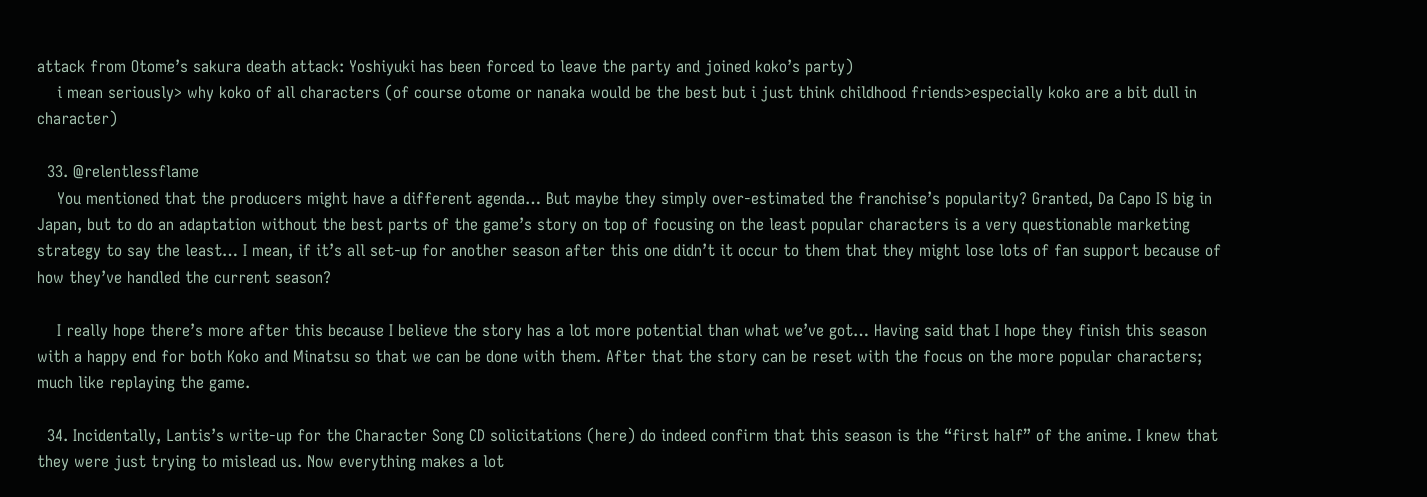attack from Otome’s sakura death attack: Yoshiyuki has been forced to leave the party and joined koko’s party)
    i mean seriously> why koko of all characters (of course otome or nanaka would be the best but i just think childhood friends>especially koko are a bit dull in character)

  33. @relentlessflame
    You mentioned that the producers might have a different agenda… But maybe they simply over-estimated the franchise’s popularity? Granted, Da Capo IS big in Japan, but to do an adaptation without the best parts of the game’s story on top of focusing on the least popular characters is a very questionable marketing strategy to say the least… I mean, if it’s all set-up for another season after this one didn’t it occur to them that they might lose lots of fan support because of how they’ve handled the current season?

    I really hope there’s more after this because I believe the story has a lot more potential than what we’ve got… Having said that I hope they finish this season with a happy end for both Koko and Minatsu so that we can be done with them. After that the story can be reset with the focus on the more popular characters; much like replaying the game.

  34. Incidentally, Lantis’s write-up for the Character Song CD solicitations (here) do indeed confirm that this season is the “first half” of the anime. I knew that they were just trying to mislead us. Now everything makes a lot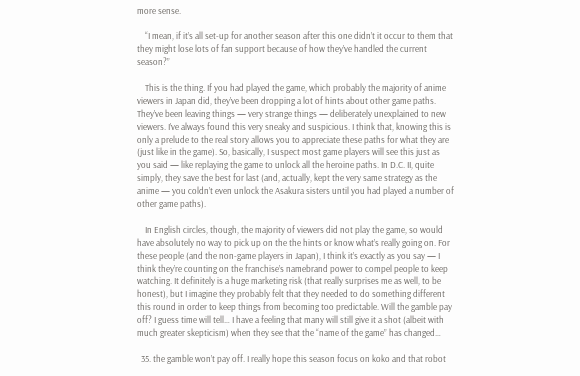more sense.

    “I mean, if it’s all set-up for another season after this one didn’t it occur to them that they might lose lots of fan support because of how they’ve handled the current season?”

    This is the thing. If you had played the game, which probably the majority of anime viewers in Japan did, they’ve been dropping a lot of hints about other game paths. They’ve been leaving things — very strange things — deliberately unexplained to new viewers. I’ve always found this very sneaky and suspicious. I think that, knowing this is only a prelude to the real story allows you to appreciate these paths for what they are (just like in the game). So, basically, I suspect most game players will see this just as you said — like replaying the game to unlock all the heroine paths. In D.C. II, quite simply, they save the best for last (and, actually, kept the very same strategy as the anime — you coldn’t even unlock the Asakura sisters until you had played a number of other game paths).

    In English circles, though, the majority of viewers did not play the game, so would have absolutely no way to pick up on the the hints or know what’s really going on. For these people (and the non-game players in Japan), I think it’s exactly as you say — I think they’re counting on the franchise’s namebrand power to compel people to keep watching. It definitely is a huge marketing risk (that really surprises me as well, to be honest), but I imagine they probably felt that they needed to do something different this round in order to keep things from becoming too predictable. Will the gamble pay off? I guess time will tell… I have a feeling that many will still give it a shot (albeit with much greater skepticism) when they see that the “name of the game” has changed…

  35. the gamble won’t pay off. I really hope this season focus on koko and that robot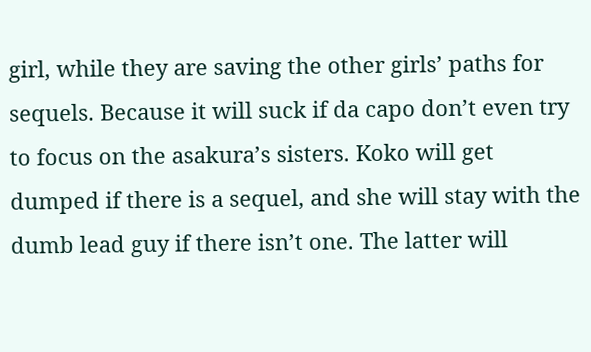girl, while they are saving the other girls’ paths for sequels. Because it will suck if da capo don’t even try to focus on the asakura’s sisters. Koko will get dumped if there is a sequel, and she will stay with the dumb lead guy if there isn’t one. The latter will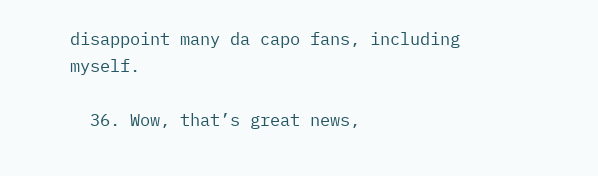disappoint many da capo fans, including myself.

  36. Wow, that’s great news,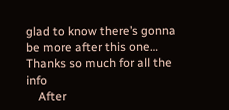glad to know there’s gonna be more after this one… Thanks so much for all the info
    After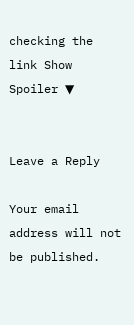checking the link Show Spoiler ▼


Leave a Reply

Your email address will not be published.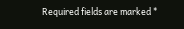Required fields are marked *